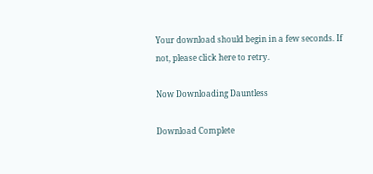Your download should begin in a few seconds. If not, please click here to retry.

Now Downloading Dauntless

Download Complete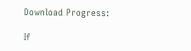Download Progress:

If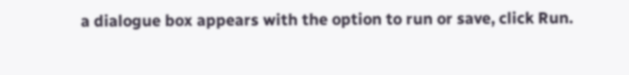a dialogue box appears with the option to run or save, click Run.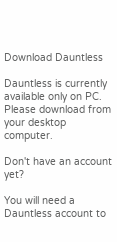Download Dauntless

Dauntless is currently available only on PC. Please download from your desktop computer.

Don't have an account yet?

You will need a Dauntless account to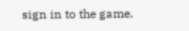sign in to the game.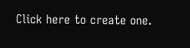Click here to create one.